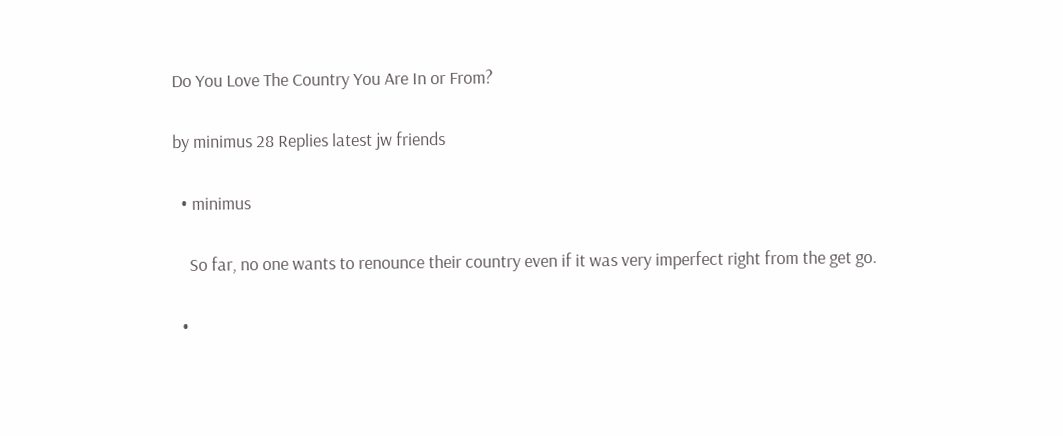Do You Love The Country You Are In or From?

by minimus 28 Replies latest jw friends

  • minimus

    So far, no one wants to renounce their country even if it was very imperfect right from the get go.

  •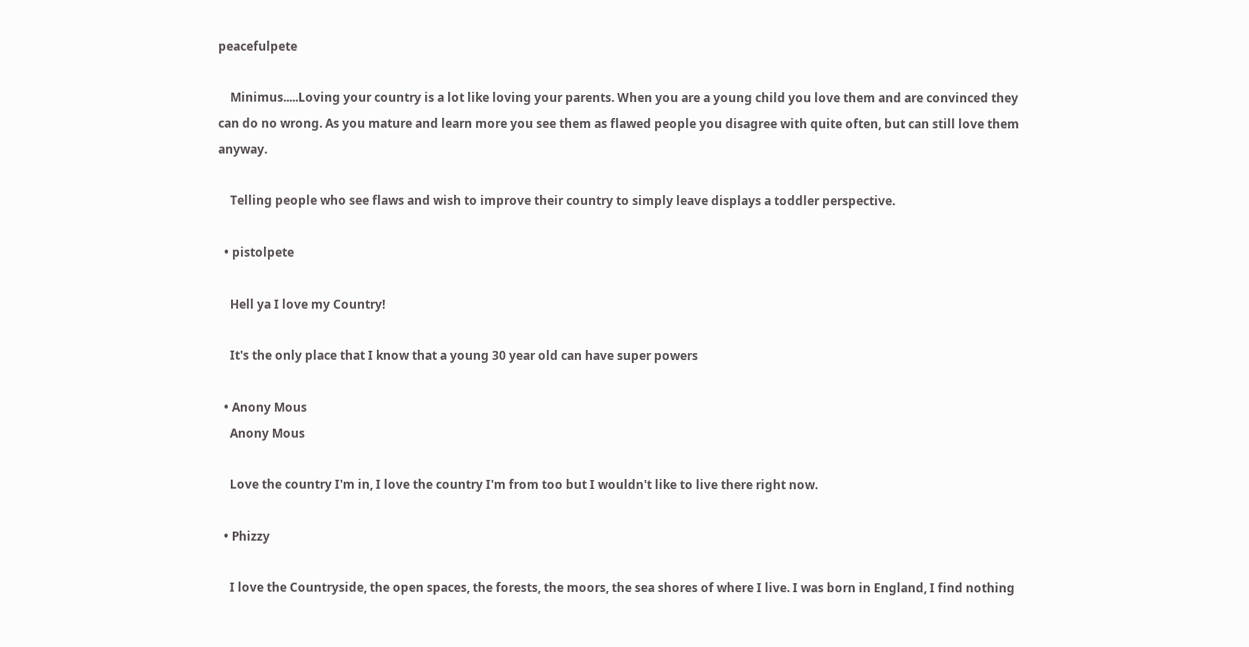peacefulpete

    Minimus.....Loving your country is a lot like loving your parents. When you are a young child you love them and are convinced they can do no wrong. As you mature and learn more you see them as flawed people you disagree with quite often, but can still love them anyway.

    Telling people who see flaws and wish to improve their country to simply leave displays a toddler perspective.

  • pistolpete

    Hell ya I love my Country!

    It's the only place that I know that a young 30 year old can have super powers

  • Anony Mous
    Anony Mous

    Love the country I'm in, I love the country I'm from too but I wouldn't like to live there right now.

  • Phizzy

    I love the Countryside, the open spaces, the forests, the moors, the sea shores of where I live. I was born in England, I find nothing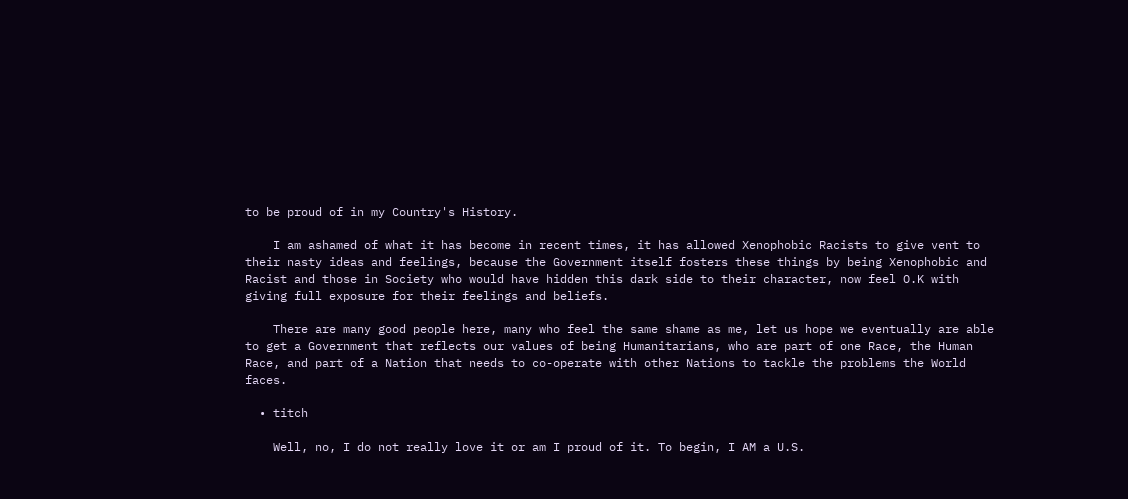to be proud of in my Country's History.

    I am ashamed of what it has become in recent times, it has allowed Xenophobic Racists to give vent to their nasty ideas and feelings, because the Government itself fosters these things by being Xenophobic and Racist and those in Society who would have hidden this dark side to their character, now feel O.K with giving full exposure for their feelings and beliefs.

    There are many good people here, many who feel the same shame as me, let us hope we eventually are able to get a Government that reflects our values of being Humanitarians, who are part of one Race, the Human Race, and part of a Nation that needs to co-operate with other Nations to tackle the problems the World faces.

  • titch

    Well, no, I do not really love it or am I proud of it. To begin, I AM a U.S.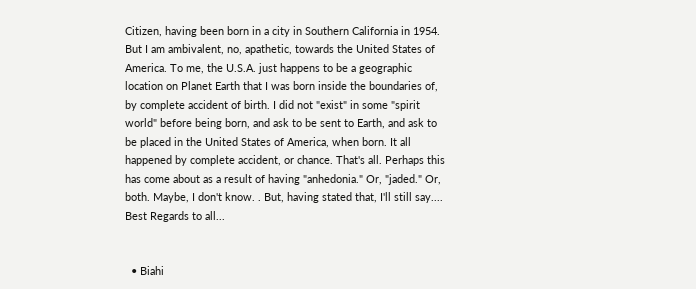Citizen, having been born in a city in Southern California in 1954. But I am ambivalent, no, apathetic, towards the United States of America. To me, the U.S.A. just happens to be a geographic location on Planet Earth that I was born inside the boundaries of, by complete accident of birth. I did not "exist" in some "spirit world" before being born, and ask to be sent to Earth, and ask to be placed in the United States of America, when born. It all happened by complete accident, or chance. That's all. Perhaps this has come about as a result of having "anhedonia." Or, "jaded." Or, both. Maybe, I don't know. . But, having stated that, I'll still say.... Best Regards to all...


  • Biahi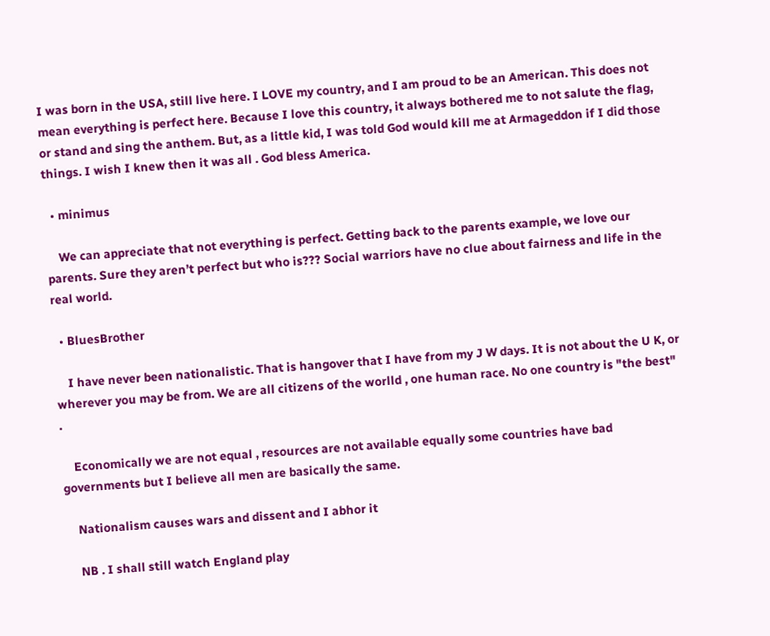I was born in the USA, still live here. I LOVE my country, and I am proud to be an American. This does not mean everything is perfect here. Because I love this country, it always bothered me to not salute the flag, or stand and sing the anthem. But, as a little kid, I was told God would kill me at Armageddon if I did those things. I wish I knew then it was all . God bless America.

  • minimus

    We can appreciate that not everything is perfect. Getting back to the parents example, we love our parents. Sure they aren’t perfect but who is??? Social warriors have no clue about fairness and life in the real world.

  • BluesBrother

    I have never been nationalistic. That is hangover that I have from my J W days. It is not about the U K, or wherever you may be from. We are all citizens of the worlld , one human race. No one country is "the best" .

    Economically we are not equal , resources are not available equally some countries have bad governments but I believe all men are basically the same.

    Nationalism causes wars and dissent and I abhor it

    NB . I shall still watch England play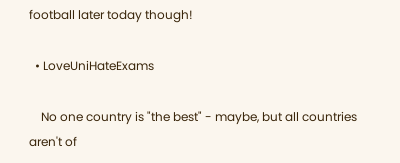football later today though!

  • LoveUniHateExams

    No one country is "the best" - maybe, but all countries aren't of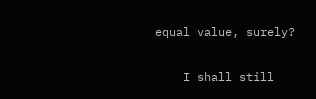equal value, surely?

    I shall still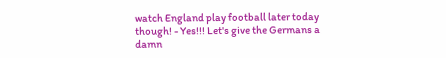watch England play football later today though! - Yes!!! Let's give the Germans a damn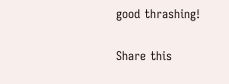good thrashing!

Share this